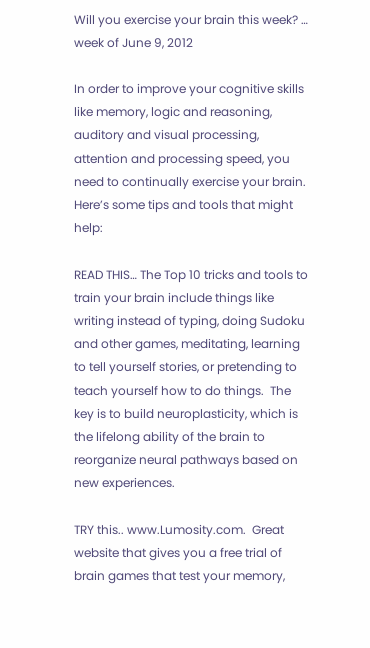Will you exercise your brain this week? … week of June 9, 2012

In order to improve your cognitive skills like memory, logic and reasoning, auditory and visual processing, attention and processing speed, you need to continually exercise your brain.  Here’s some tips and tools that might help:

READ THIS… The Top 10 tricks and tools to train your brain include things like writing instead of typing, doing Sudoku and other games, meditating, learning to tell yourself stories, or pretending to teach yourself how to do things.  The key is to build neuroplasticity, which is the lifelong ability of the brain to reorganize neural pathways based on new experiences.

TRY this.. www.Lumosity.com.  Great website that gives you a free trial of brain games that test your memory,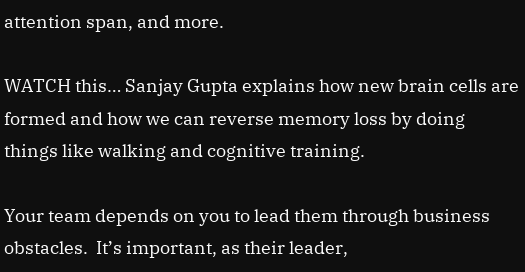attention span, and more.

WATCH this… Sanjay Gupta explains how new brain cells are formed and how we can reverse memory loss by doing things like walking and cognitive training.

Your team depends on you to lead them through business obstacles.  It’s important, as their leader,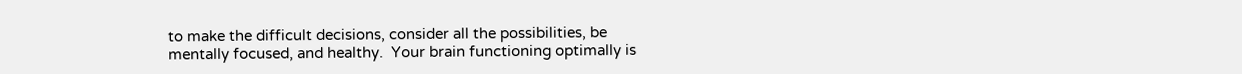to make the difficult decisions, consider all the possibilities, be mentally focused, and healthy.  Your brain functioning optimally is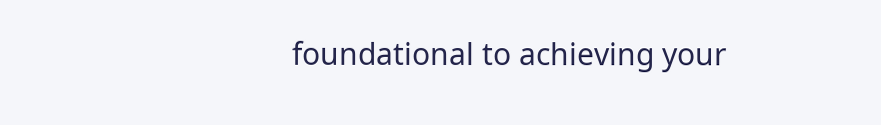foundational to achieving your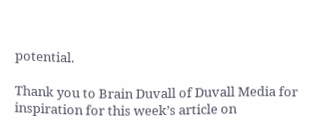potential.

Thank you to Brain Duvall of Duvall Media for inspiration for this week’s article on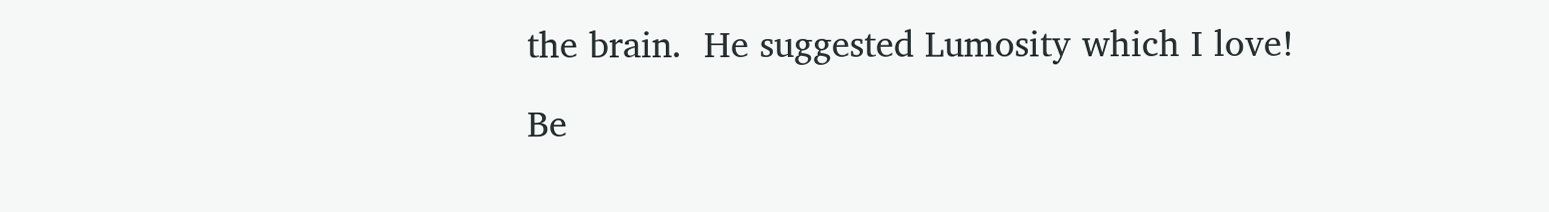the brain.  He suggested Lumosity which I love!

Be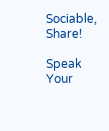Sociable, Share!

Speak Your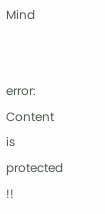Mind


error: Content is protected !!